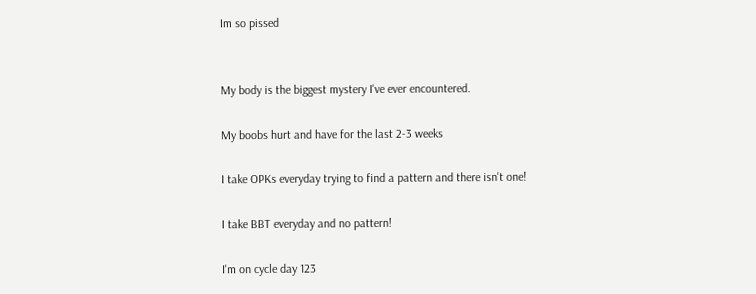Im so pissed


My body is the biggest mystery I've ever encountered.

My boobs hurt and have for the last 2-3 weeks

I take OPKs everyday trying to find a pattern and there isn't one!

I take BBT everyday and no pattern!

I'm on cycle day 123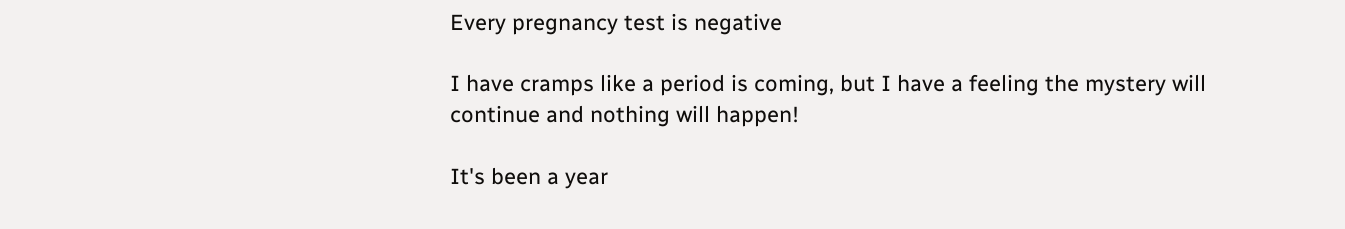Every pregnancy test is negative

I have cramps like a period is coming, but I have a feeling the mystery will continue and nothing will happen!

It's been a year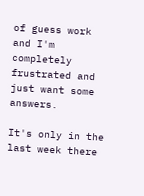of guess work and I'm completely frustrated and just want some answers.

It's only in the last week there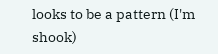looks to be a pattern (I'm shook)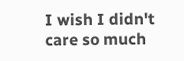I wish I didn't care so much